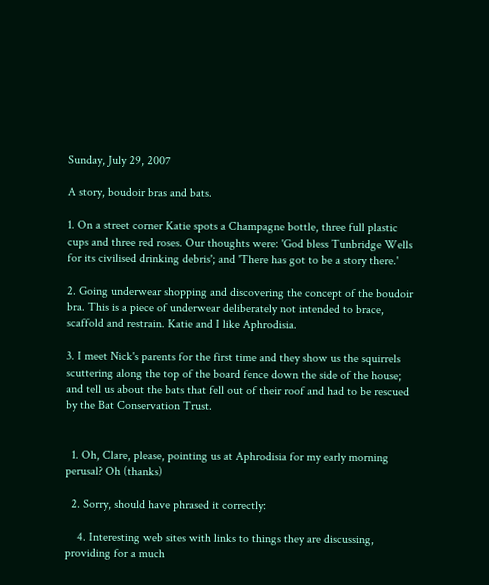Sunday, July 29, 2007

A story, boudoir bras and bats.

1. On a street corner Katie spots a Champagne bottle, three full plastic cups and three red roses. Our thoughts were: 'God bless Tunbridge Wells for its civilised drinking debris'; and 'There has got to be a story there.'

2. Going underwear shopping and discovering the concept of the boudoir bra. This is a piece of underwear deliberately not intended to brace, scaffold and restrain. Katie and I like Aphrodisia.

3. I meet Nick's parents for the first time and they show us the squirrels scuttering along the top of the board fence down the side of the house; and tell us about the bats that fell out of their roof and had to be rescued by the Bat Conservation Trust.


  1. Oh, Clare, please, pointing us at Aphrodisia for my early morning perusal? Oh (thanks)

  2. Sorry, should have phrased it correctly:

    4. Interesting web sites with links to things they are discussing, providing for a much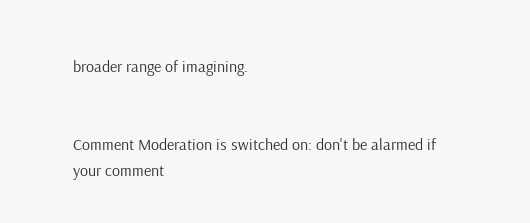broader range of imagining.


Comment Moderation is switched on: don't be alarmed if your comment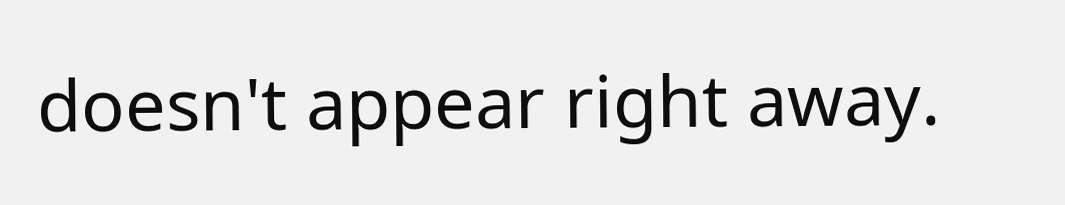doesn't appear right away.